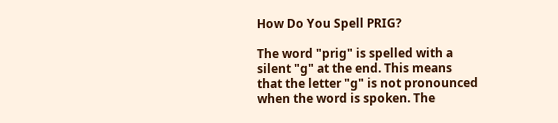How Do You Spell PRIG?

The word "prig" is spelled with a silent "g" at the end. This means that the letter "g" is not pronounced when the word is spoken. The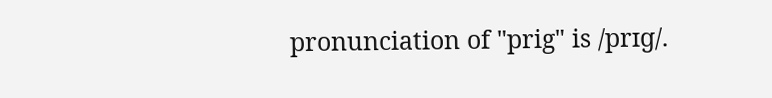pronunciation of "prig" is /prɪɡ/.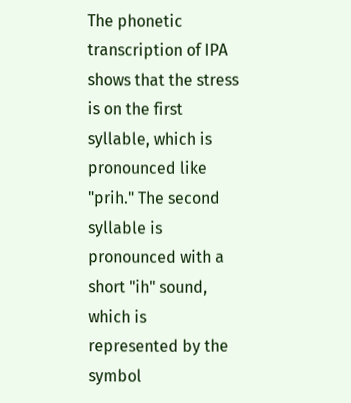The phonetic transcription of IPA shows that the stress is on the first syllable, which is pronounced like "prih." The second syllable is pronounced with a short "ih" sound, which is represented by the symbol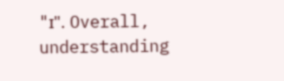"ɪ". Overall, understanding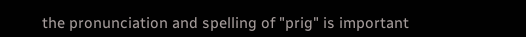the pronunciation and spelling of "prig" is important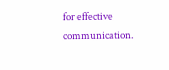for effective communication.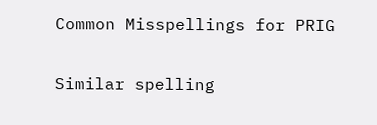Common Misspellings for PRIG

Similar spelling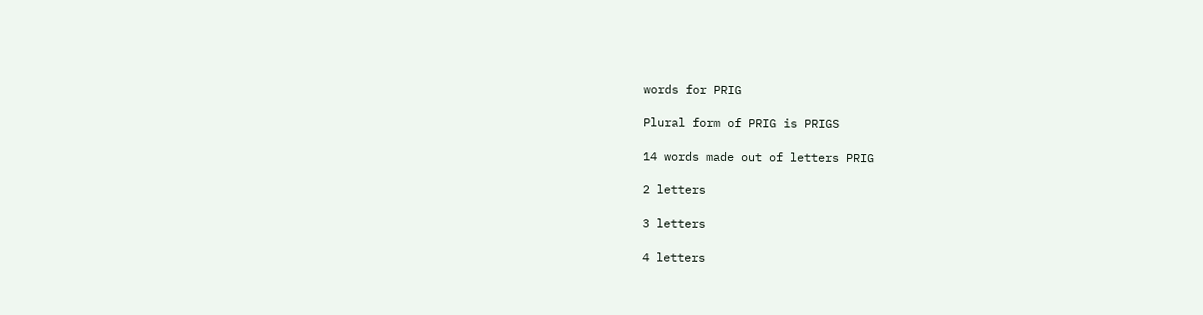words for PRIG

Plural form of PRIG is PRIGS

14 words made out of letters PRIG

2 letters

3 letters

4 letters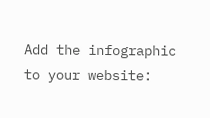Add the infographic to your website: